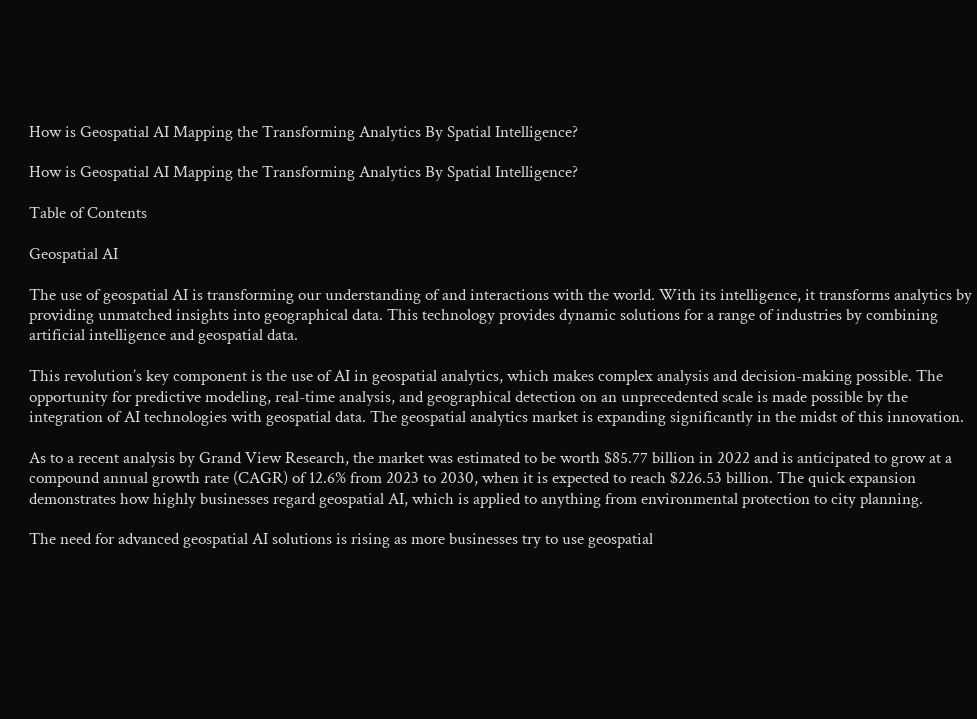How is Geospatial AI Mapping the Transforming Analytics By Spatial Intelligence?

How is Geospatial AI Mapping the Transforming Analytics By Spatial Intelligence?

Table of Contents

Geospatial AI

The use of geospatial AI is transforming our understanding of and interactions with the world. With its intelligence, it transforms analytics by providing unmatched insights into geographical data. This technology provides dynamic solutions for a range of industries by combining artificial intelligence and geospatial data.

This revolution’s key component is the use of AI in geospatial analytics, which makes complex analysis and decision-making possible. The opportunity for predictive modeling, real-time analysis, and geographical detection on an unprecedented scale is made possible by the integration of AI technologies with geospatial data. The geospatial analytics market is expanding significantly in the midst of this innovation.

As to a recent analysis by Grand View Research, the market was estimated to be worth $85.77 billion in 2022 and is anticipated to grow at a compound annual growth rate (CAGR) of 12.6% from 2023 to 2030, when it is expected to reach $226.53 billion. The quick expansion demonstrates how highly businesses regard geospatial AI, which is applied to anything from environmental protection to city planning.

The need for advanced geospatial AI solutions is rising as more businesses try to use geospatial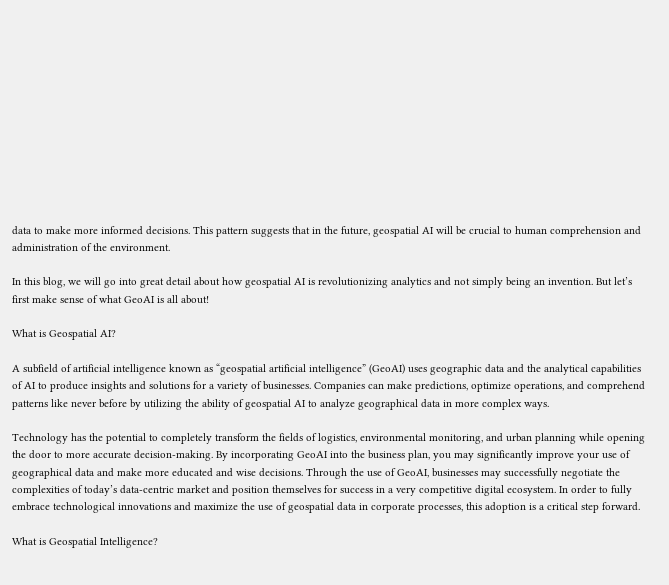data to make more informed decisions. This pattern suggests that in the future, geospatial AI will be crucial to human comprehension and administration of the environment.

In this blog, we will go into great detail about how geospatial AI is revolutionizing analytics and not simply being an invention. But let’s first make sense of what GeoAI is all about!

What is Geospatial AI?

A subfield of artificial intelligence known as “geospatial artificial intelligence” (GeoAI) uses geographic data and the analytical capabilities of AI to produce insights and solutions for a variety of businesses. Companies can make predictions, optimize operations, and comprehend patterns like never before by utilizing the ability of geospatial AI to analyze geographical data in more complex ways.

Technology has the potential to completely transform the fields of logistics, environmental monitoring, and urban planning while opening the door to more accurate decision-making. By incorporating GeoAI into the business plan, you may significantly improve your use of geographical data and make more educated and wise decisions. Through the use of GeoAI, businesses may successfully negotiate the complexities of today’s data-centric market and position themselves for success in a very competitive digital ecosystem. In order to fully embrace technological innovations and maximize the use of geospatial data in corporate processes, this adoption is a critical step forward.

What is Geospatial Intelligence?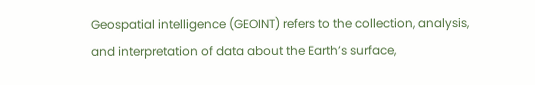Geospatial intelligence (GEOINT) refers to the collection, analysis, and interpretation of data about the Earth’s surface,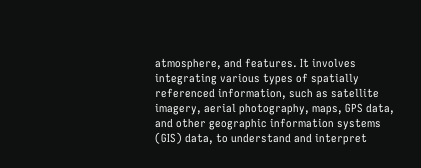atmosphere, and features. It involves integrating various types of spatially referenced information, such as satellite imagery, aerial photography, maps, GPS data, and other geographic information systems (GIS) data, to understand and interpret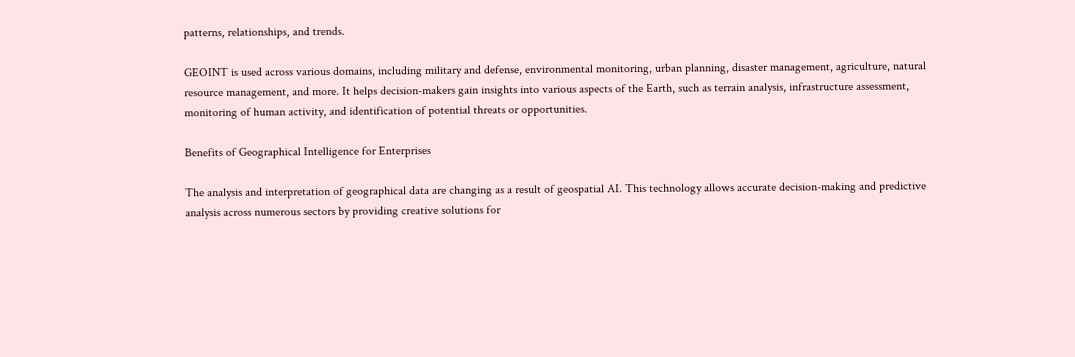patterns, relationships, and trends.

GEOINT is used across various domains, including military and defense, environmental monitoring, urban planning, disaster management, agriculture, natural resource management, and more. It helps decision-makers gain insights into various aspects of the Earth, such as terrain analysis, infrastructure assessment, monitoring of human activity, and identification of potential threats or opportunities.

Benefits of Geographical Intelligence for Enterprises

The analysis and interpretation of geographical data are changing as a result of geospatial AI. This technology allows accurate decision-making and predictive analysis across numerous sectors by providing creative solutions for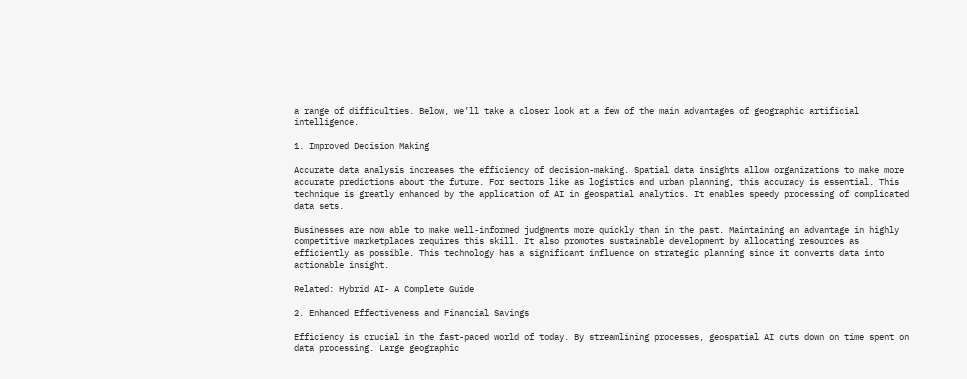a range of difficulties. Below, we’ll take a closer look at a few of the main advantages of geographic artificial intelligence.

1. Improved Decision Making

Accurate data analysis increases the efficiency of decision-making. Spatial data insights allow organizations to make more accurate predictions about the future. For sectors like as logistics and urban planning, this accuracy is essential. This technique is greatly enhanced by the application of AI in geospatial analytics. It enables speedy processing of complicated data sets.

Businesses are now able to make well-informed judgments more quickly than in the past. Maintaining an advantage in highly competitive marketplaces requires this skill. It also promotes sustainable development by allocating resources as efficiently as possible. This technology has a significant influence on strategic planning since it converts data into actionable insight.

Related: Hybrid AI- A Complete Guide

2. Enhanced Effectiveness and Financial Savings

Efficiency is crucial in the fast-paced world of today. By streamlining processes, geospatial AI cuts down on time spent on data processing. Large geographic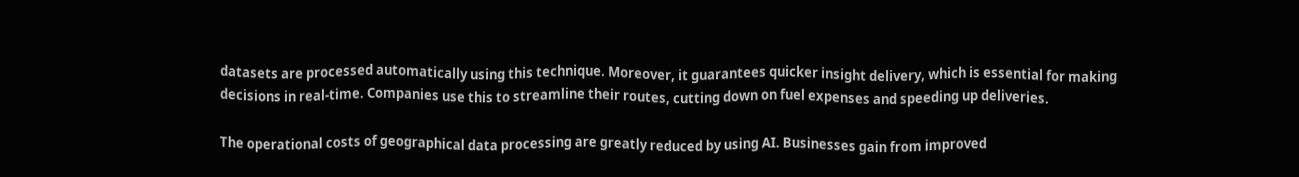datasets are processed automatically using this technique. Moreover, it guarantees quicker insight delivery, which is essential for making decisions in real-time. Companies use this to streamline their routes, cutting down on fuel expenses and speeding up deliveries.

The operational costs of geographical data processing are greatly reduced by using AI. Businesses gain from improved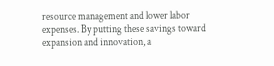resource management and lower labor expenses. By putting these savings toward expansion and innovation, a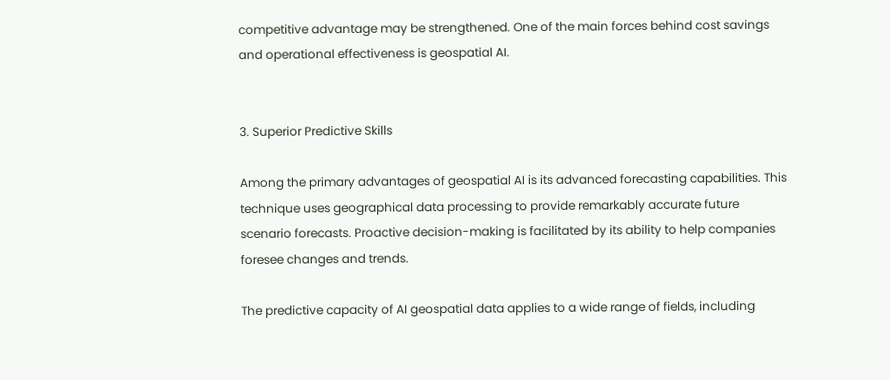competitive advantage may be strengthened. One of the main forces behind cost savings and operational effectiveness is geospatial AI.


3. Superior Predictive Skills

Among the primary advantages of geospatial AI is its advanced forecasting capabilities. This technique uses geographical data processing to provide remarkably accurate future scenario forecasts. Proactive decision-making is facilitated by its ability to help companies foresee changes and trends.

The predictive capacity of AI geospatial data applies to a wide range of fields, including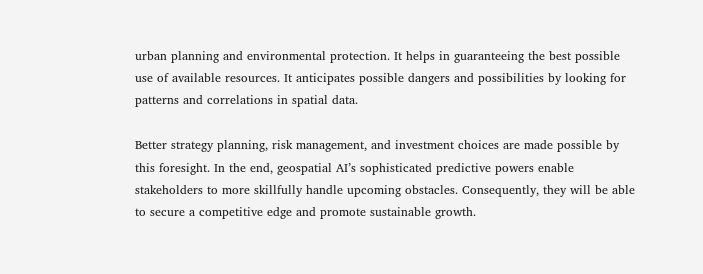urban planning and environmental protection. It helps in guaranteeing the best possible use of available resources. It anticipates possible dangers and possibilities by looking for patterns and correlations in spatial data.

Better strategy planning, risk management, and investment choices are made possible by this foresight. In the end, geospatial AI’s sophisticated predictive powers enable stakeholders to more skillfully handle upcoming obstacles. Consequently, they will be able to secure a competitive edge and promote sustainable growth.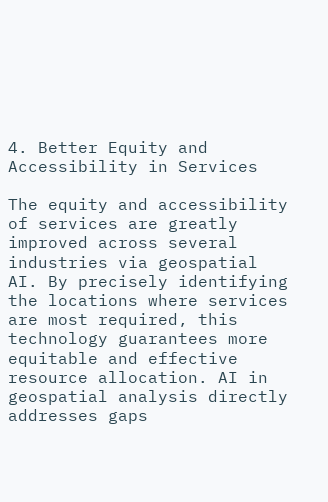4. Better Equity and Accessibility in Services

The equity and accessibility of services are greatly improved across several industries via geospatial AI. By precisely identifying the locations where services are most required, this technology guarantees more equitable and effective resource allocation. AI in geospatial analysis directly addresses gaps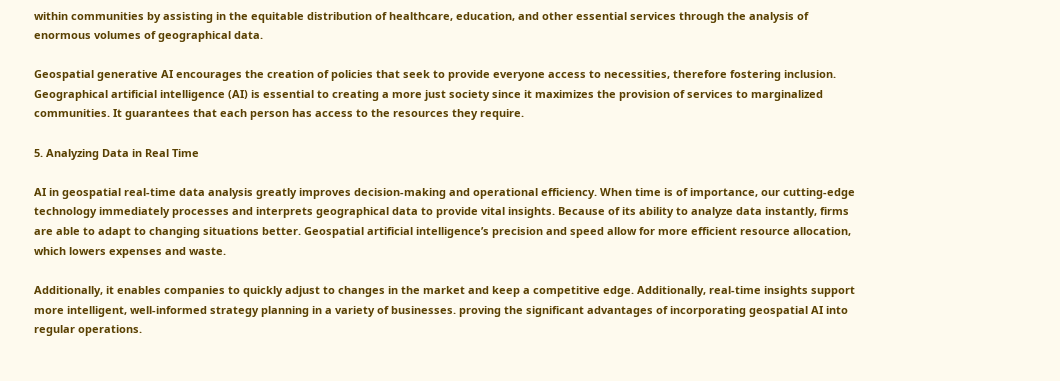within communities by assisting in the equitable distribution of healthcare, education, and other essential services through the analysis of enormous volumes of geographical data.

Geospatial generative AI encourages the creation of policies that seek to provide everyone access to necessities, therefore fostering inclusion. Geographical artificial intelligence (AI) is essential to creating a more just society since it maximizes the provision of services to marginalized communities. It guarantees that each person has access to the resources they require.

5. Analyzing Data in Real Time

AI in geospatial real-time data analysis greatly improves decision-making and operational efficiency. When time is of importance, our cutting-edge technology immediately processes and interprets geographical data to provide vital insights. Because of its ability to analyze data instantly, firms are able to adapt to changing situations better. Geospatial artificial intelligence’s precision and speed allow for more efficient resource allocation, which lowers expenses and waste.

Additionally, it enables companies to quickly adjust to changes in the market and keep a competitive edge. Additionally, real-time insights support more intelligent, well-informed strategy planning in a variety of businesses. proving the significant advantages of incorporating geospatial AI into regular operations.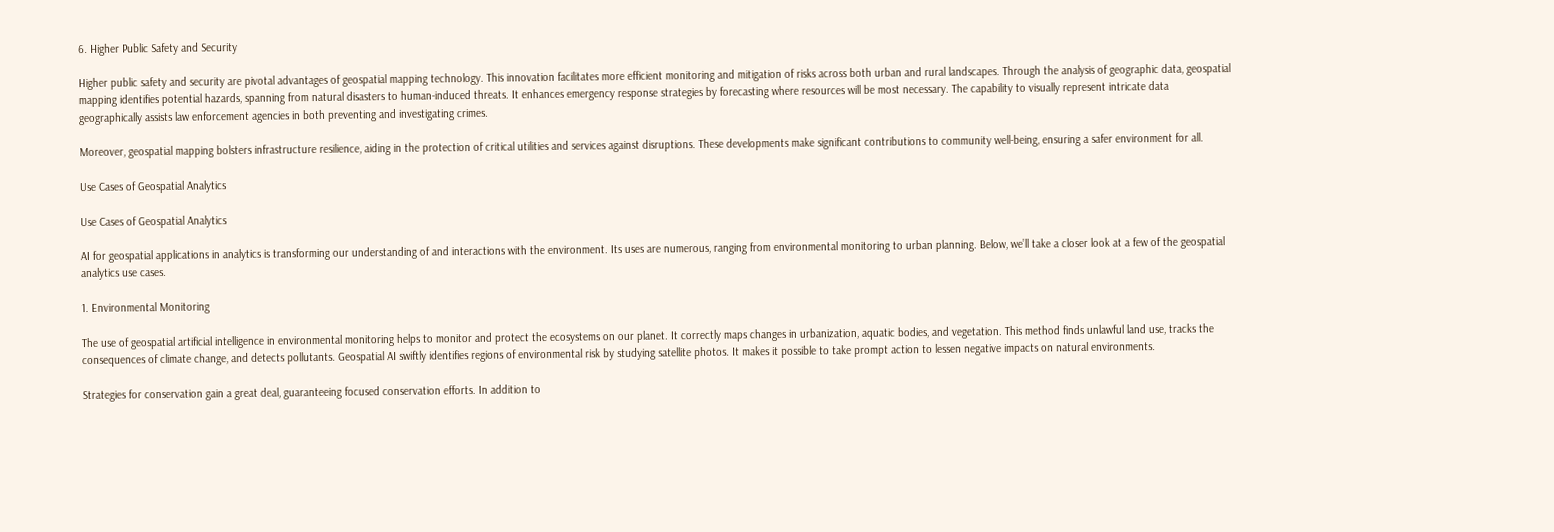6. Higher Public Safety and Security

Higher public safety and security are pivotal advantages of geospatial mapping technology. This innovation facilitates more efficient monitoring and mitigation of risks across both urban and rural landscapes. Through the analysis of geographic data, geospatial mapping identifies potential hazards, spanning from natural disasters to human-induced threats. It enhances emergency response strategies by forecasting where resources will be most necessary. The capability to visually represent intricate data geographically assists law enforcement agencies in both preventing and investigating crimes.

Moreover, geospatial mapping bolsters infrastructure resilience, aiding in the protection of critical utilities and services against disruptions. These developments make significant contributions to community well-being, ensuring a safer environment for all.

Use Cases of Geospatial Analytics

Use Cases of Geospatial Analytics

AI for geospatial applications in analytics is transforming our understanding of and interactions with the environment. Its uses are numerous, ranging from environmental monitoring to urban planning. Below, we’ll take a closer look at a few of the geospatial analytics use cases.

1. Environmental Monitoring

The use of geospatial artificial intelligence in environmental monitoring helps to monitor and protect the ecosystems on our planet. It correctly maps changes in urbanization, aquatic bodies, and vegetation. This method finds unlawful land use, tracks the consequences of climate change, and detects pollutants. Geospatial AI swiftly identifies regions of environmental risk by studying satellite photos. It makes it possible to take prompt action to lessen negative impacts on natural environments.

Strategies for conservation gain a great deal, guaranteeing focused conservation efforts. In addition to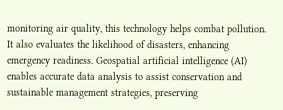monitoring air quality, this technology helps combat pollution. It also evaluates the likelihood of disasters, enhancing emergency readiness. Geospatial artificial intelligence (AI) enables accurate data analysis to assist conservation and sustainable management strategies, preserving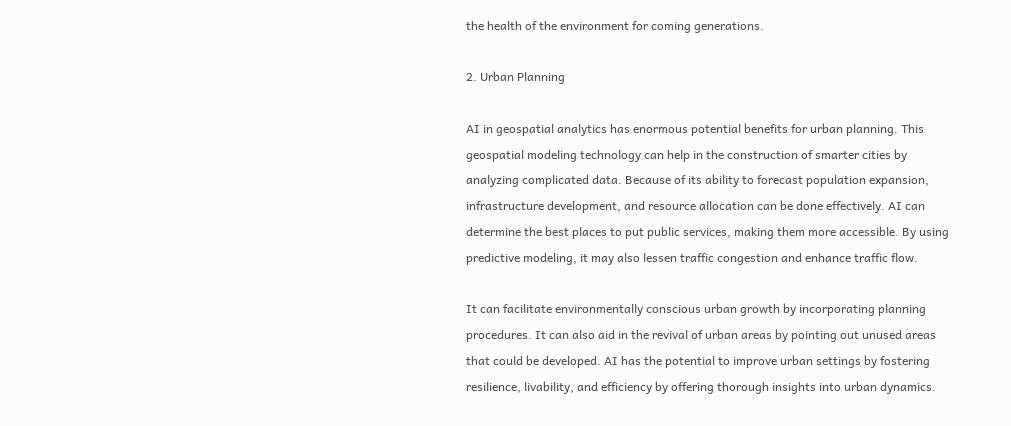the health of the environment for coming generations.

2. Urban Planning

AI in geospatial analytics has enormous potential benefits for urban planning. This geospatial modeling technology can help in the construction of smarter cities by analyzing complicated data. Because of its ability to forecast population expansion, infrastructure development, and resource allocation can be done effectively. AI can determine the best places to put public services, making them more accessible. By using predictive modeling, it may also lessen traffic congestion and enhance traffic flow.

It can facilitate environmentally conscious urban growth by incorporating planning procedures. It can also aid in the revival of urban areas by pointing out unused areas that could be developed. AI has the potential to improve urban settings by fostering resilience, livability, and efficiency by offering thorough insights into urban dynamics.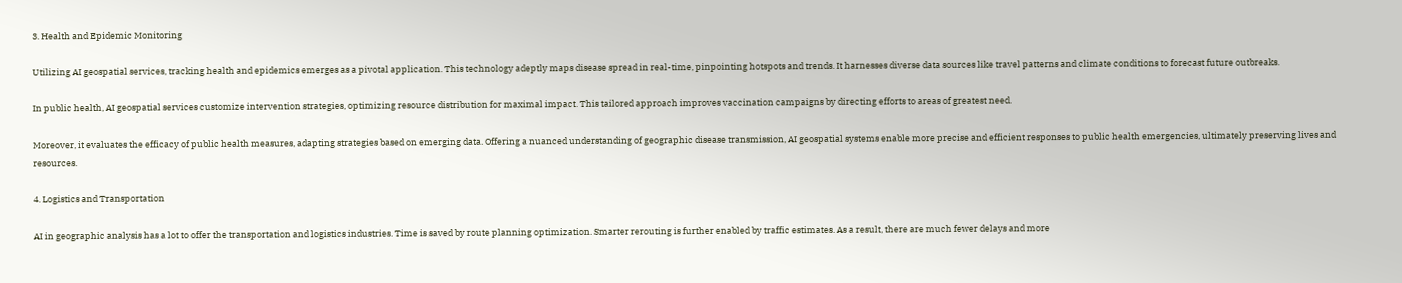3. Health and Epidemic Monitoring

Utilizing AI geospatial services, tracking health and epidemics emerges as a pivotal application. This technology adeptly maps disease spread in real-time, pinpointing hotspots and trends. It harnesses diverse data sources like travel patterns and climate conditions to forecast future outbreaks.

In public health, AI geospatial services customize intervention strategies, optimizing resource distribution for maximal impact. This tailored approach improves vaccination campaigns by directing efforts to areas of greatest need.

Moreover, it evaluates the efficacy of public health measures, adapting strategies based on emerging data. Offering a nuanced understanding of geographic disease transmission, AI geospatial systems enable more precise and efficient responses to public health emergencies, ultimately preserving lives and resources.

4. Logistics and Transportation

AI in geographic analysis has a lot to offer the transportation and logistics industries. Time is saved by route planning optimization. Smarter rerouting is further enabled by traffic estimates. As a result, there are much fewer delays and more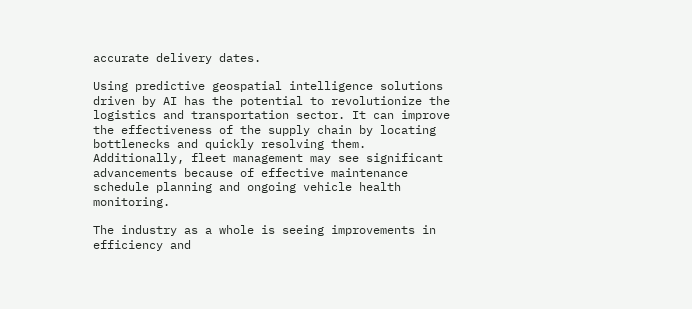accurate delivery dates.

Using predictive geospatial intelligence solutions driven by AI has the potential to revolutionize the logistics and transportation sector. It can improve the effectiveness of the supply chain by locating bottlenecks and quickly resolving them. Additionally, fleet management may see significant advancements because of effective maintenance schedule planning and ongoing vehicle health monitoring.

The industry as a whole is seeing improvements in efficiency and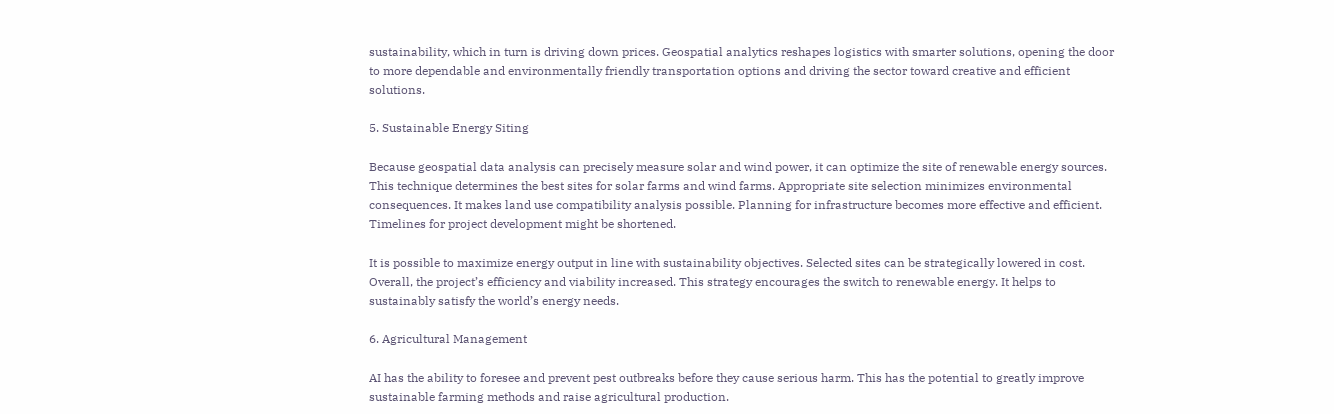sustainability, which in turn is driving down prices. Geospatial analytics reshapes logistics with smarter solutions, opening the door to more dependable and environmentally friendly transportation options and driving the sector toward creative and efficient solutions.

5. Sustainable Energy Siting

Because geospatial data analysis can precisely measure solar and wind power, it can optimize the site of renewable energy sources. This technique determines the best sites for solar farms and wind farms. Appropriate site selection minimizes environmental consequences. It makes land use compatibility analysis possible. Planning for infrastructure becomes more effective and efficient. Timelines for project development might be shortened.

It is possible to maximize energy output in line with sustainability objectives. Selected sites can be strategically lowered in cost. Overall, the project’s efficiency and viability increased. This strategy encourages the switch to renewable energy. It helps to sustainably satisfy the world’s energy needs.

6. Agricultural Management

AI has the ability to foresee and prevent pest outbreaks before they cause serious harm. This has the potential to greatly improve sustainable farming methods and raise agricultural production.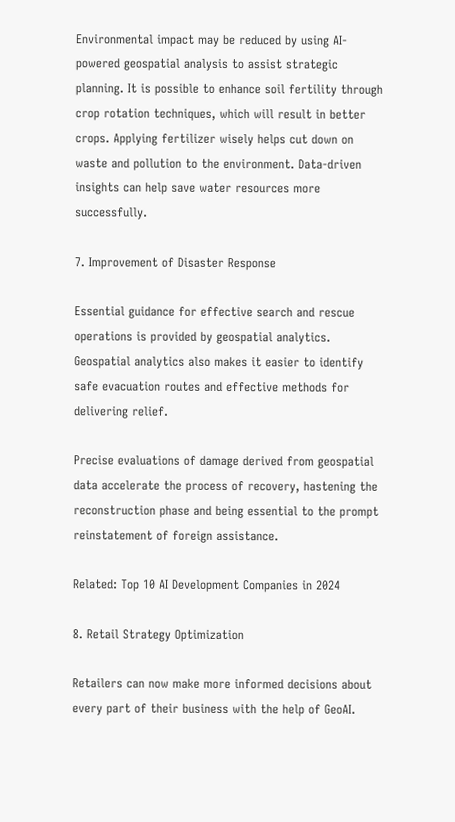Environmental impact may be reduced by using AI-powered geospatial analysis to assist strategic planning. It is possible to enhance soil fertility through crop rotation techniques, which will result in better crops. Applying fertilizer wisely helps cut down on waste and pollution to the environment. Data-driven insights can help save water resources more successfully.

7. Improvement of Disaster Response

Essential guidance for effective search and rescue operations is provided by geospatial analytics. Geospatial analytics also makes it easier to identify safe evacuation routes and effective methods for delivering relief.

Precise evaluations of damage derived from geospatial data accelerate the process of recovery, hastening the reconstruction phase and being essential to the prompt reinstatement of foreign assistance.

Related: Top 10 AI Development Companies in 2024

8. Retail Strategy Optimization

Retailers can now make more informed decisions about every part of their business with the help of GeoAI.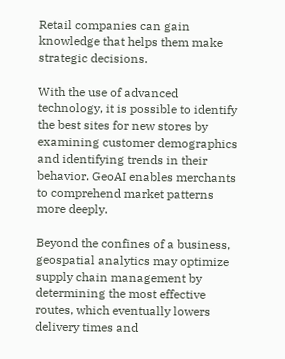Retail companies can gain knowledge that helps them make strategic decisions.

With the use of advanced technology, it is possible to identify the best sites for new stores by examining customer demographics and identifying trends in their behavior. GeoAI enables merchants to comprehend market patterns more deeply.

Beyond the confines of a business, geospatial analytics may optimize supply chain management by determining the most effective routes, which eventually lowers delivery times and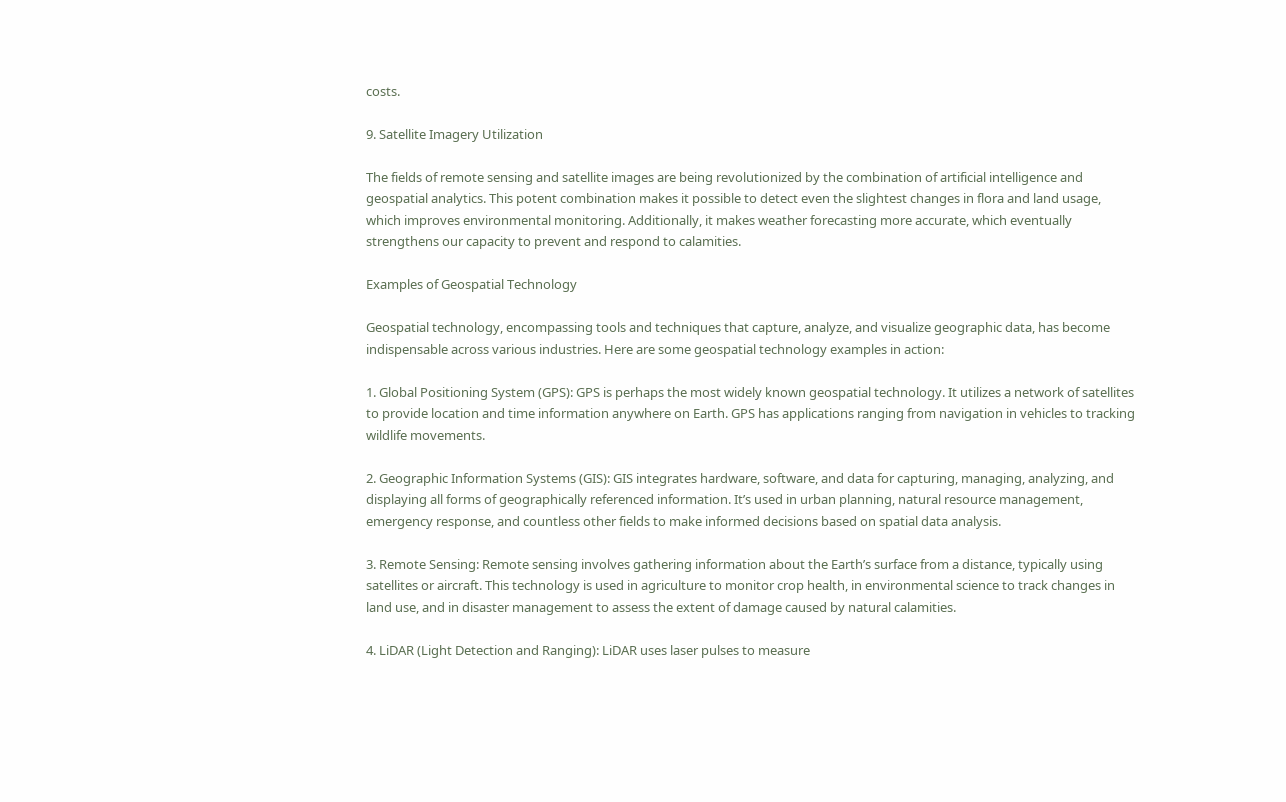costs.

9. Satellite Imagery Utilization

The fields of remote sensing and satellite images are being revolutionized by the combination of artificial intelligence and geospatial analytics. This potent combination makes it possible to detect even the slightest changes in flora and land usage, which improves environmental monitoring. Additionally, it makes weather forecasting more accurate, which eventually strengthens our capacity to prevent and respond to calamities.

Examples of Geospatial Technology

Geospatial technology, encompassing tools and techniques that capture, analyze, and visualize geographic data, has become indispensable across various industries. Here are some geospatial technology examples in action:

1. Global Positioning System (GPS): GPS is perhaps the most widely known geospatial technology. It utilizes a network of satellites to provide location and time information anywhere on Earth. GPS has applications ranging from navigation in vehicles to tracking wildlife movements.

2. Geographic Information Systems (GIS): GIS integrates hardware, software, and data for capturing, managing, analyzing, and displaying all forms of geographically referenced information. It’s used in urban planning, natural resource management, emergency response, and countless other fields to make informed decisions based on spatial data analysis.

3. Remote Sensing: Remote sensing involves gathering information about the Earth’s surface from a distance, typically using satellites or aircraft. This technology is used in agriculture to monitor crop health, in environmental science to track changes in land use, and in disaster management to assess the extent of damage caused by natural calamities.

4. LiDAR (Light Detection and Ranging): LiDAR uses laser pulses to measure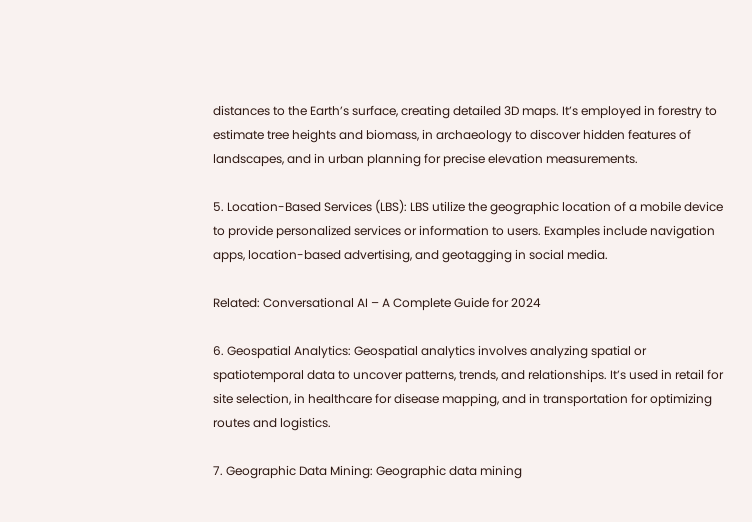distances to the Earth’s surface, creating detailed 3D maps. It’s employed in forestry to estimate tree heights and biomass, in archaeology to discover hidden features of landscapes, and in urban planning for precise elevation measurements.

5. Location-Based Services (LBS): LBS utilize the geographic location of a mobile device to provide personalized services or information to users. Examples include navigation apps, location-based advertising, and geotagging in social media.

Related: Conversational AI – A Complete Guide for 2024

6. Geospatial Analytics: Geospatial analytics involves analyzing spatial or spatiotemporal data to uncover patterns, trends, and relationships. It’s used in retail for site selection, in healthcare for disease mapping, and in transportation for optimizing routes and logistics.

7. Geographic Data Mining: Geographic data mining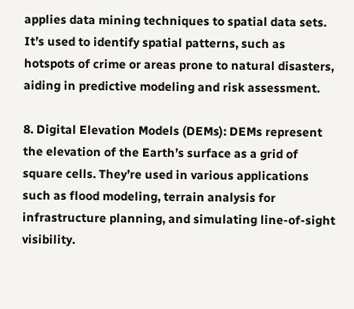applies data mining techniques to spatial data sets. It’s used to identify spatial patterns, such as hotspots of crime or areas prone to natural disasters, aiding in predictive modeling and risk assessment.

8. Digital Elevation Models (DEMs): DEMs represent the elevation of the Earth’s surface as a grid of square cells. They’re used in various applications such as flood modeling, terrain analysis for infrastructure planning, and simulating line-of-sight visibility.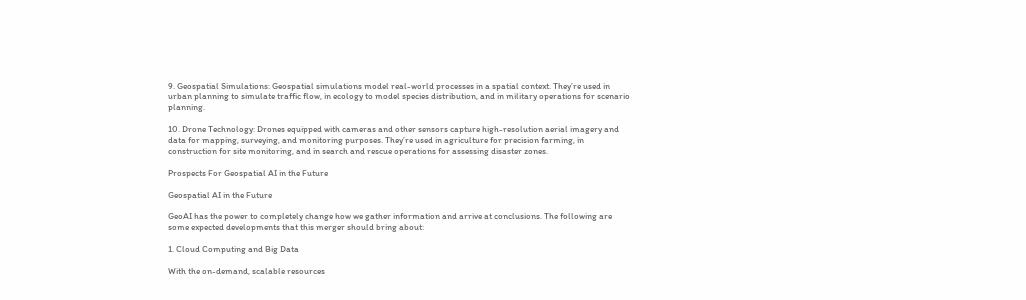9. Geospatial Simulations: Geospatial simulations model real-world processes in a spatial context. They’re used in urban planning to simulate traffic flow, in ecology to model species distribution, and in military operations for scenario planning.

10. Drone Technology: Drones equipped with cameras and other sensors capture high-resolution aerial imagery and data for mapping, surveying, and monitoring purposes. They’re used in agriculture for precision farming, in construction for site monitoring, and in search and rescue operations for assessing disaster zones.

Prospects For Geospatial AI in the Future

Geospatial AI in the Future

GeoAI has the power to completely change how we gather information and arrive at conclusions. The following are some expected developments that this merger should bring about:

1. Cloud Computing and Big Data

With the on-demand, scalable resources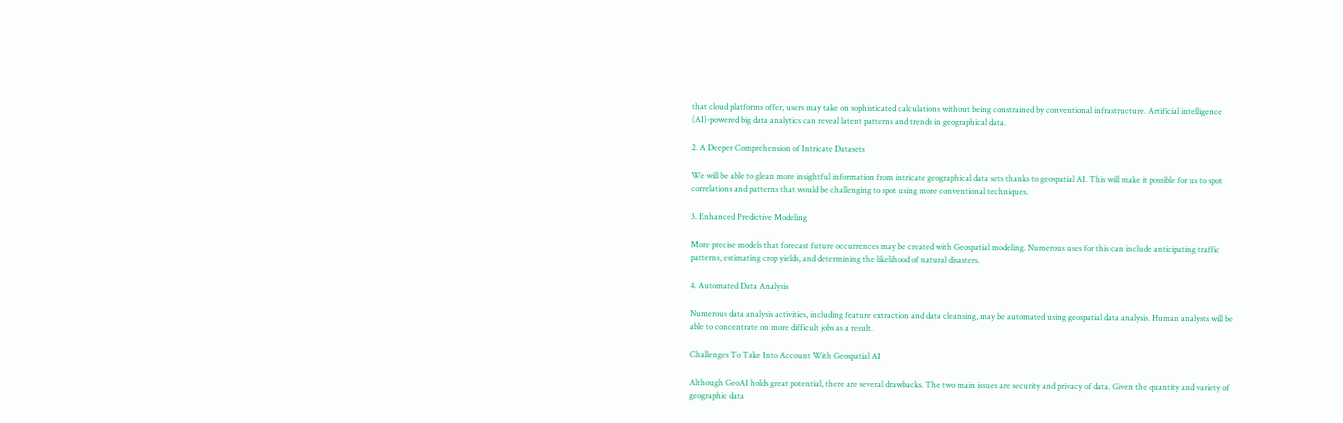that cloud platforms offer, users may take on sophisticated calculations without being constrained by conventional infrastructure. Artificial intelligence (AI)-powered big data analytics can reveal latent patterns and trends in geographical data.

2. A Deeper Comprehension of Intricate Datasets

We will be able to glean more insightful information from intricate geographical data sets thanks to geospatial AI. This will make it possible for us to spot correlations and patterns that would be challenging to spot using more conventional techniques.

3. Enhanced Predictive Modeling

More precise models that forecast future occurrences may be created with Geospatial modeling. Numerous uses for this can include anticipating traffic patterns, estimating crop yields, and determining the likelihood of natural disasters.

4. Automated Data Analysis

Numerous data analysis activities, including feature extraction and data cleansing, may be automated using geospatial data analysis. Human analysts will be able to concentrate on more difficult jobs as a result.

Challenges To Take Into Account With Geospatial AI

Although GeoAI holds great potential, there are several drawbacks. The two main issues are security and privacy of data. Given the quantity and variety of geographic data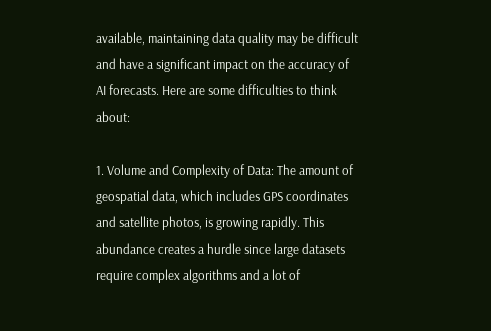available, maintaining data quality may be difficult and have a significant impact on the accuracy of AI forecasts. Here are some difficulties to think about:

1. Volume and Complexity of Data: The amount of geospatial data, which includes GPS coordinates and satellite photos, is growing rapidly. This abundance creates a hurdle since large datasets require complex algorithms and a lot of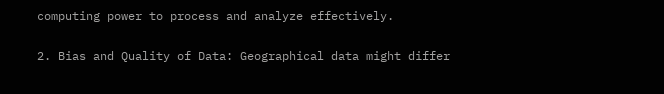computing power to process and analyze effectively.

2. Bias and Quality of Data: Geographical data might differ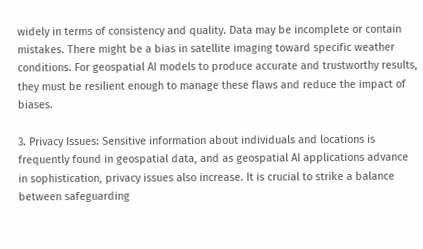widely in terms of consistency and quality. Data may be incomplete or contain mistakes. There might be a bias in satellite imaging toward specific weather conditions. For geospatial AI models to produce accurate and trustworthy results, they must be resilient enough to manage these flaws and reduce the impact of biases.

3. Privacy Issues: Sensitive information about individuals and locations is frequently found in geospatial data, and as geospatial AI applications advance in sophistication, privacy issues also increase. It is crucial to strike a balance between safeguarding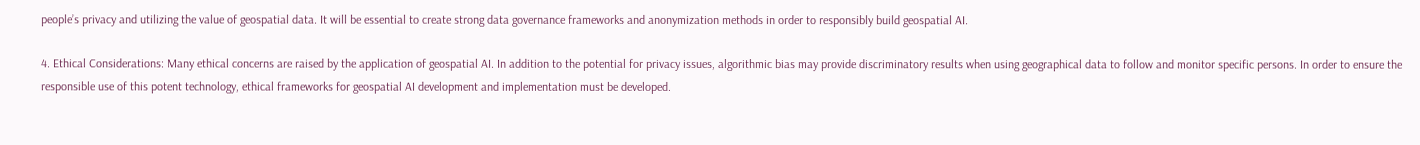people’s privacy and utilizing the value of geospatial data. It will be essential to create strong data governance frameworks and anonymization methods in order to responsibly build geospatial AI.

4. Ethical Considerations: Many ethical concerns are raised by the application of geospatial AI. In addition to the potential for privacy issues, algorithmic bias may provide discriminatory results when using geographical data to follow and monitor specific persons. In order to ensure the responsible use of this potent technology, ethical frameworks for geospatial AI development and implementation must be developed.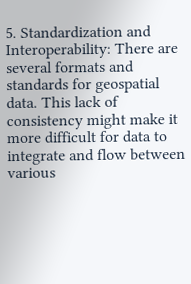5. Standardization and Interoperability: There are several formats and standards for geospatial data. This lack of consistency might make it more difficult for data to integrate and flow between various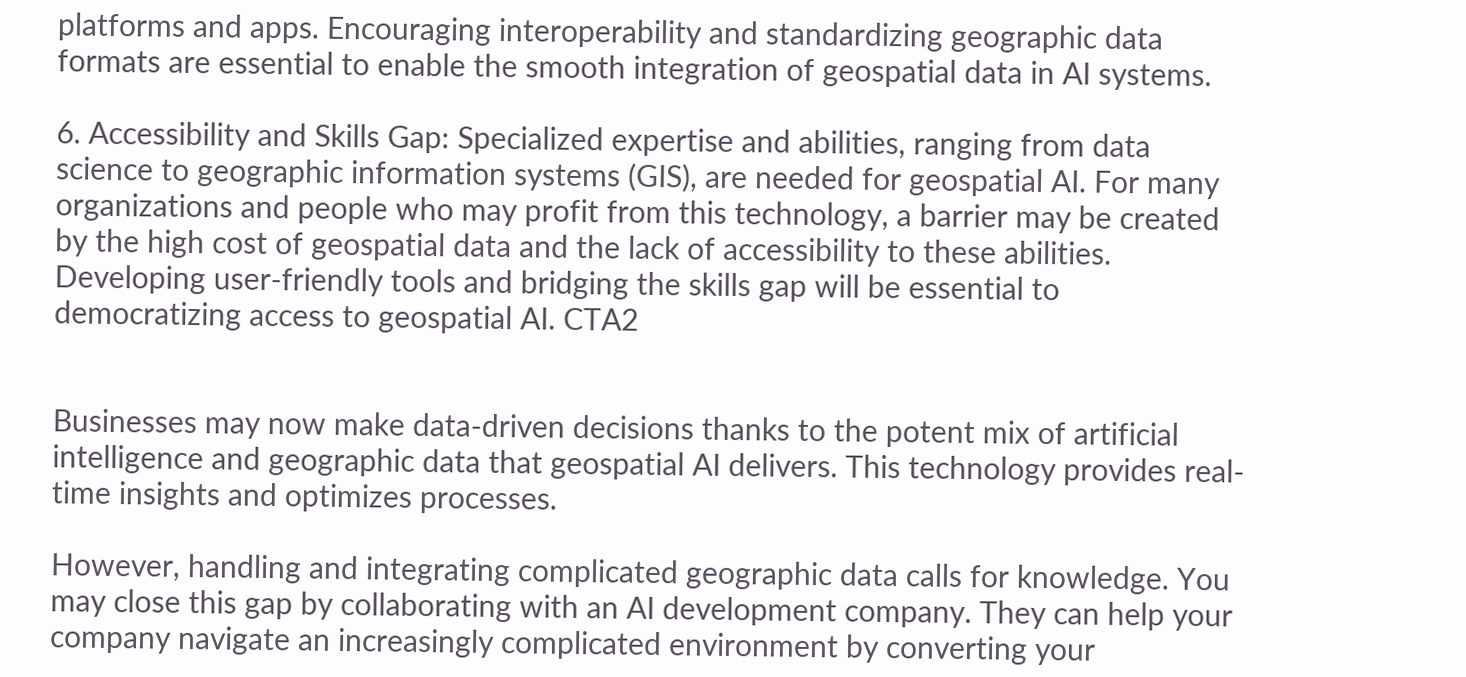platforms and apps. Encouraging interoperability and standardizing geographic data formats are essential to enable the smooth integration of geospatial data in AI systems.

6. Accessibility and Skills Gap: Specialized expertise and abilities, ranging from data science to geographic information systems (GIS), are needed for geospatial AI. For many organizations and people who may profit from this technology, a barrier may be created by the high cost of geospatial data and the lack of accessibility to these abilities. Developing user-friendly tools and bridging the skills gap will be essential to democratizing access to geospatial AI. CTA2


Businesses may now make data-driven decisions thanks to the potent mix of artificial intelligence and geographic data that geospatial AI delivers. This technology provides real-time insights and optimizes processes.

However, handling and integrating complicated geographic data calls for knowledge. You may close this gap by collaborating with an AI development company. They can help your company navigate an increasingly complicated environment by converting your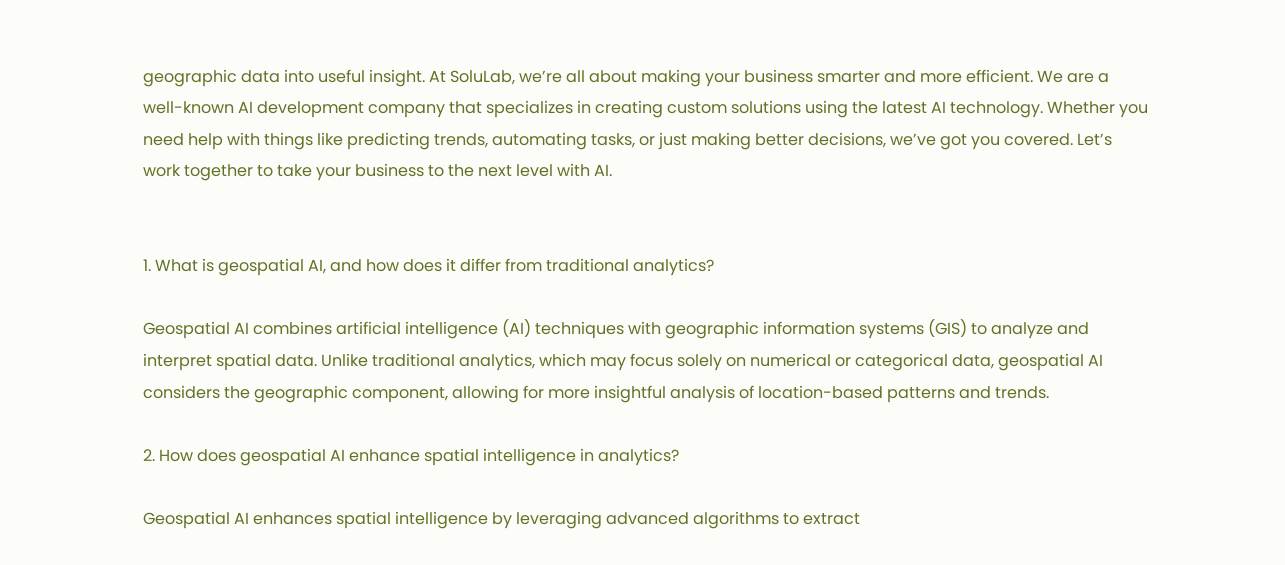geographic data into useful insight. At SoluLab, we’re all about making your business smarter and more efficient. We are a well-known AI development company that specializes in creating custom solutions using the latest AI technology. Whether you need help with things like predicting trends, automating tasks, or just making better decisions, we’ve got you covered. Let’s work together to take your business to the next level with AI.


1. What is geospatial AI, and how does it differ from traditional analytics?

Geospatial AI combines artificial intelligence (AI) techniques with geographic information systems (GIS) to analyze and interpret spatial data. Unlike traditional analytics, which may focus solely on numerical or categorical data, geospatial AI considers the geographic component, allowing for more insightful analysis of location-based patterns and trends.

2. How does geospatial AI enhance spatial intelligence in analytics?

Geospatial AI enhances spatial intelligence by leveraging advanced algorithms to extract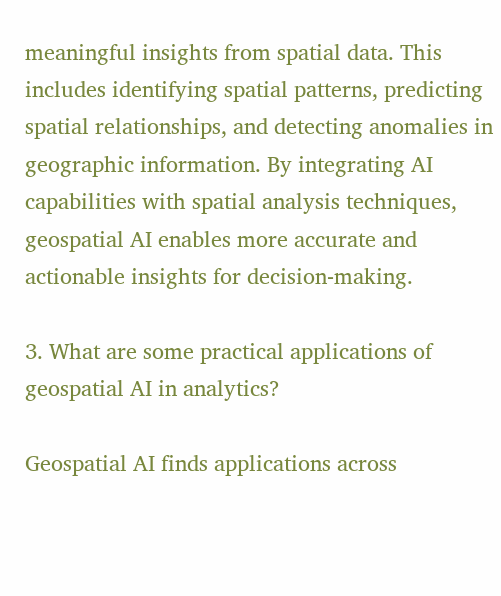meaningful insights from spatial data. This includes identifying spatial patterns, predicting spatial relationships, and detecting anomalies in geographic information. By integrating AI capabilities with spatial analysis techniques, geospatial AI enables more accurate and actionable insights for decision-making.

3. What are some practical applications of geospatial AI in analytics?

Geospatial AI finds applications across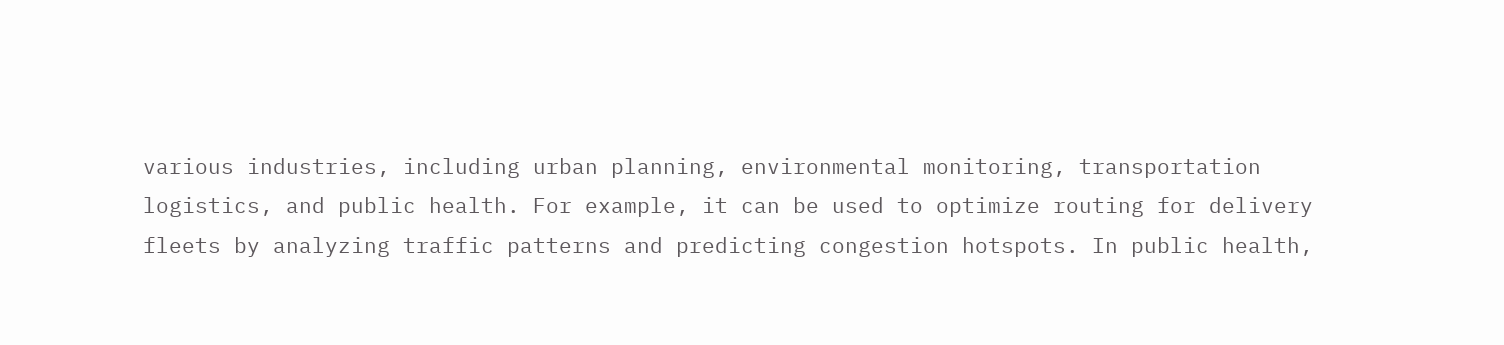various industries, including urban planning, environmental monitoring, transportation logistics, and public health. For example, it can be used to optimize routing for delivery fleets by analyzing traffic patterns and predicting congestion hotspots. In public health,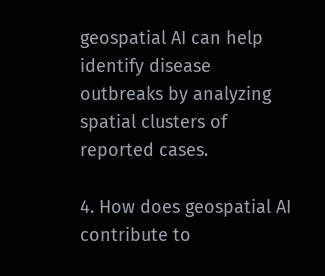geospatial AI can help identify disease outbreaks by analyzing spatial clusters of reported cases.

4. How does geospatial AI contribute to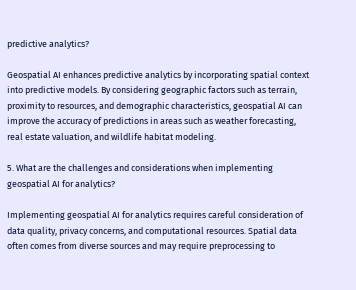predictive analytics?

Geospatial AI enhances predictive analytics by incorporating spatial context into predictive models. By considering geographic factors such as terrain, proximity to resources, and demographic characteristics, geospatial AI can improve the accuracy of predictions in areas such as weather forecasting, real estate valuation, and wildlife habitat modeling.

5. What are the challenges and considerations when implementing geospatial AI for analytics?

Implementing geospatial AI for analytics requires careful consideration of data quality, privacy concerns, and computational resources. Spatial data often comes from diverse sources and may require preprocessing to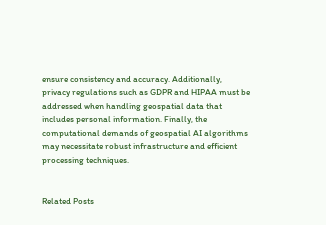ensure consistency and accuracy. Additionally, privacy regulations such as GDPR and HIPAA must be addressed when handling geospatial data that includes personal information. Finally, the computational demands of geospatial AI algorithms may necessitate robust infrastructure and efficient processing techniques.


Related Posts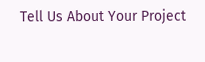Tell Us About Your Project